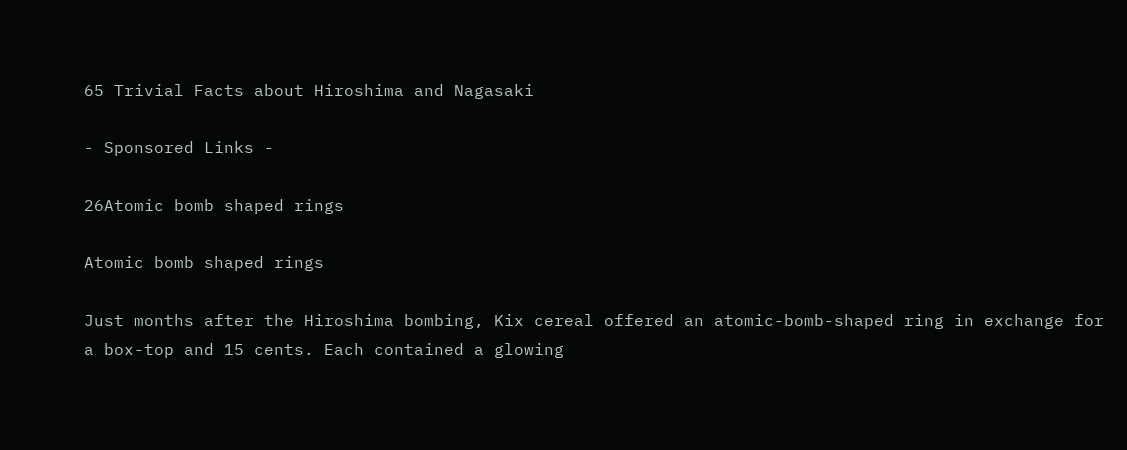65 Trivial Facts about Hiroshima and Nagasaki

- Sponsored Links -

26Atomic bomb shaped rings

Atomic bomb shaped rings

Just months after the Hiroshima bombing, Kix cereal offered an atomic-bomb-shaped ring in exchange for a box-top and 15 cents. Each contained a glowing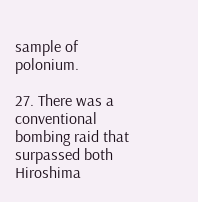sample of polonium.

27. There was a conventional bombing raid that surpassed both Hiroshima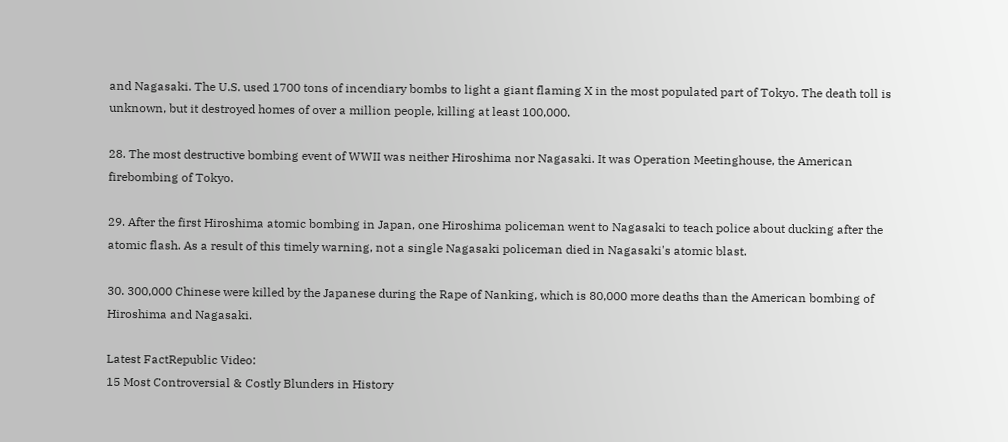and Nagasaki. The U.S. used 1700 tons of incendiary bombs to light a giant flaming X in the most populated part of Tokyo. The death toll is unknown, but it destroyed homes of over a million people, killing at least 100,000.

28. The most destructive bombing event of WWII was neither Hiroshima nor Nagasaki. It was Operation Meetinghouse, the American firebombing of Tokyo.

29. After the first Hiroshima atomic bombing in Japan, one Hiroshima policeman went to Nagasaki to teach police about ducking after the atomic flash. As a result of this timely warning, not a single Nagasaki policeman died in Nagasaki's atomic blast.

30. 300,000 Chinese were killed by the Japanese during the Rape of Nanking, which is 80,000 more deaths than the American bombing of Hiroshima and Nagasaki.

Latest FactRepublic Video:
15 Most Controversial & Costly Blunders in History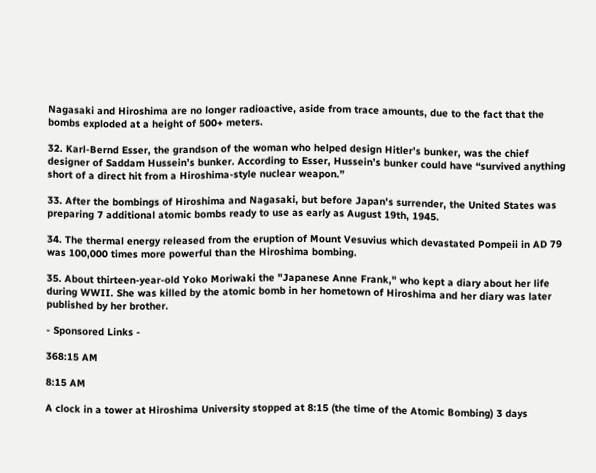Nagasaki and Hiroshima are no longer radioactive, aside from trace amounts, due to the fact that the bombs exploded at a height of 500+ meters.

32. Karl-Bernd Esser, the grandson of the woman who helped design Hitler’s bunker, was the chief designer of Saddam Hussein’s bunker. According to Esser, Hussein’s bunker could have “survived anything short of a direct hit from a Hiroshima-style nuclear weapon.”

33. After the bombings of Hiroshima and Nagasaki, but before Japan's surrender, the United States was preparing 7 additional atomic bombs ready to use as early as August 19th, 1945.

34. The thermal energy released from the eruption of Mount Vesuvius which devastated Pompeii in AD 79 was 100,000 times more powerful than the Hiroshima bombing.

35. About thirteen-year-old Yoko Moriwaki the "Japanese Anne Frank," who kept a diary about her life during WWII. She was killed by the atomic bomb in her hometown of Hiroshima and her diary was later published by her brother.

- Sponsored Links -

368:15 AM

8:15 AM

A clock in a tower at Hiroshima University stopped at 8:15 (the time of the Atomic Bombing) 3 days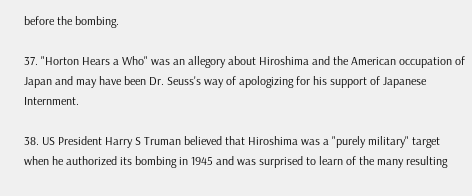before the bombing.

37. "Horton Hears a Who" was an allegory about Hiroshima and the American occupation of Japan and may have been Dr. Seuss's way of apologizing for his support of Japanese Internment.

38. US President Harry S Truman believed that Hiroshima was a "purely military" target when he authorized its bombing in 1945 and was surprised to learn of the many resulting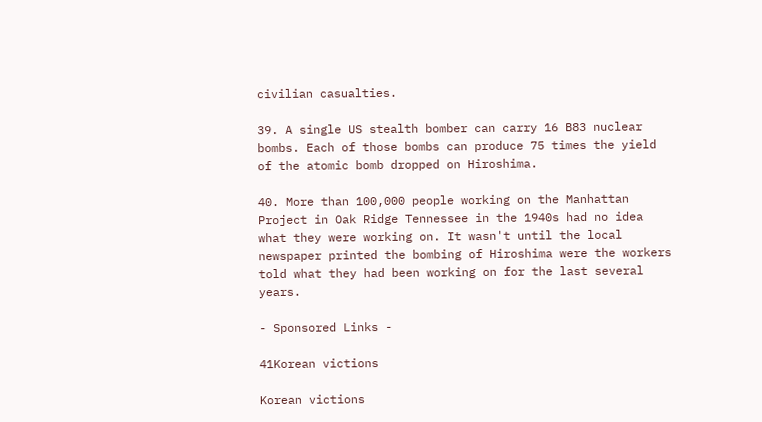civilian casualties.

39. A single US stealth bomber can carry 16 B83 nuclear bombs. Each of those bombs can produce 75 times the yield of the atomic bomb dropped on Hiroshima.

40. More than 100,000 people working on the Manhattan Project in Oak Ridge Tennessee in the 1940s had no idea what they were working on. It wasn't until the local newspaper printed the bombing of Hiroshima were the workers told what they had been working on for the last several years.

- Sponsored Links -

41Korean victions

Korean victions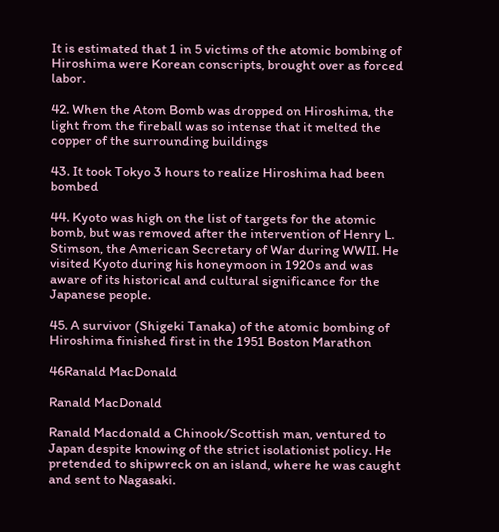It is estimated that 1 in 5 victims of the atomic bombing of Hiroshima were Korean conscripts, brought over as forced labor.

42. When the Atom Bomb was dropped on Hiroshima, the light from the fireball was so intense that it melted the copper of the surrounding buildings

43. It took Tokyo 3 hours to realize Hiroshima had been bombed

44. Kyoto was high on the list of targets for the atomic bomb, but was removed after the intervention of Henry L. Stimson, the American Secretary of War during WWII. He visited Kyoto during his honeymoon in 1920s and was aware of its historical and cultural significance for the Japanese people.

45. A survivor (Shigeki Tanaka) of the atomic bombing of Hiroshima finished first in the 1951 Boston Marathon

46Ranald MacDonald

Ranald MacDonald

Ranald Macdonald a Chinook/Scottish man, ventured to Japan despite knowing of the strict isolationist policy. He pretended to shipwreck on an island, where he was caught and sent to Nagasaki.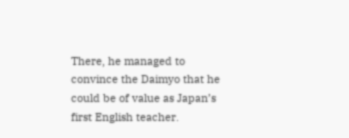There, he managed to convince the Daimyo that he could be of value as Japan’s first English teacher.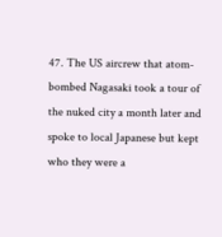47. The US aircrew that atom-bombed Nagasaki took a tour of the nuked city a month later and spoke to local Japanese but kept who they were a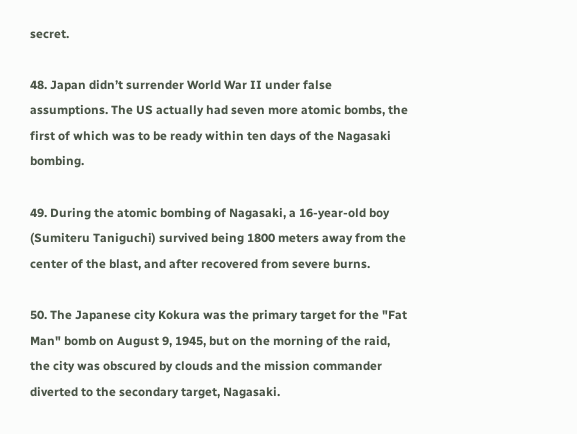secret.

48. Japan didn’t surrender World War II under false assumptions. The US actually had seven more atomic bombs, the first of which was to be ready within ten days of the Nagasaki bombing.

49. During the atomic bombing of Nagasaki, a 16-year-old boy (Sumiteru Taniguchi) survived being 1800 meters away from the center of the blast, and after recovered from severe burns.

50. The Japanese city Kokura was the primary target for the "Fat Man" bomb on August 9, 1945, but on the morning of the raid, the city was obscured by clouds and the mission commander diverted to the secondary target, Nagasaki.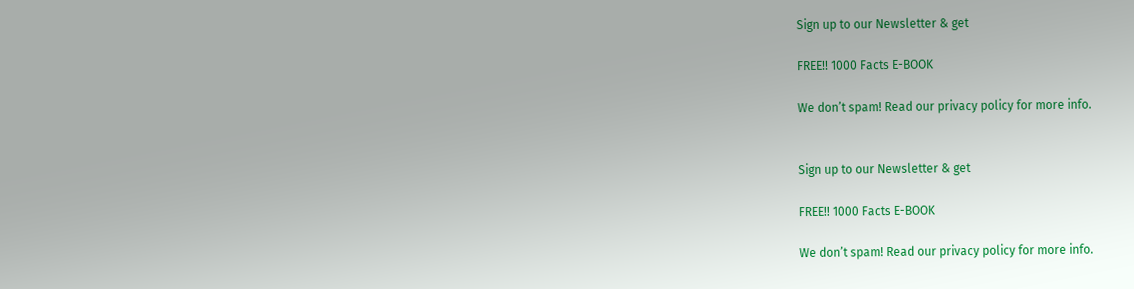Sign up to our Newsletter & get

FREE!! 1000 Facts E-BOOK

We don’t spam! Read our privacy policy for more info.


Sign up to our Newsletter & get

FREE!! 1000 Facts E-BOOK

We don’t spam! Read our privacy policy for more info.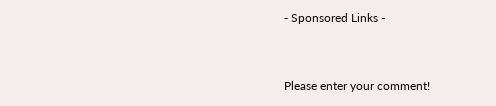- Sponsored Links -


Please enter your comment!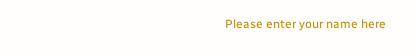Please enter your name here